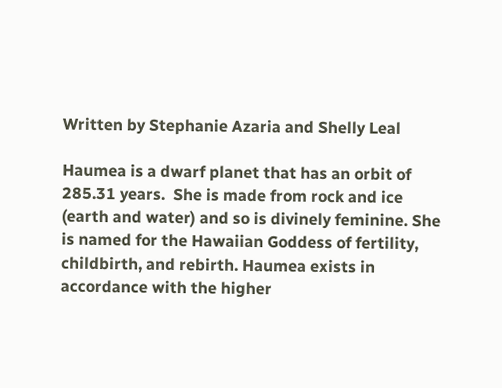Written by Stephanie Azaria and Shelly Leal

Haumea is a dwarf planet that has an orbit of 285.31 years.  She is made from rock and ice (earth and water) and so is divinely feminine. She is named for the Hawaiian Goddess of fertility, childbirth, and rebirth. Haumea exists in accordance with the higher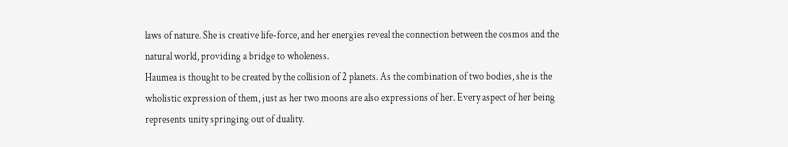laws of nature. She is creative life-force, and her energies reveal the connection between the cosmos and the natural world, providing a bridge to wholeness.
Haumea is thought to be created by the collision of 2 planets. As the combination of two bodies, she is the wholistic expression of them, just as her two moons are also expressions of her. Every aspect of her being represents unity springing out of duality.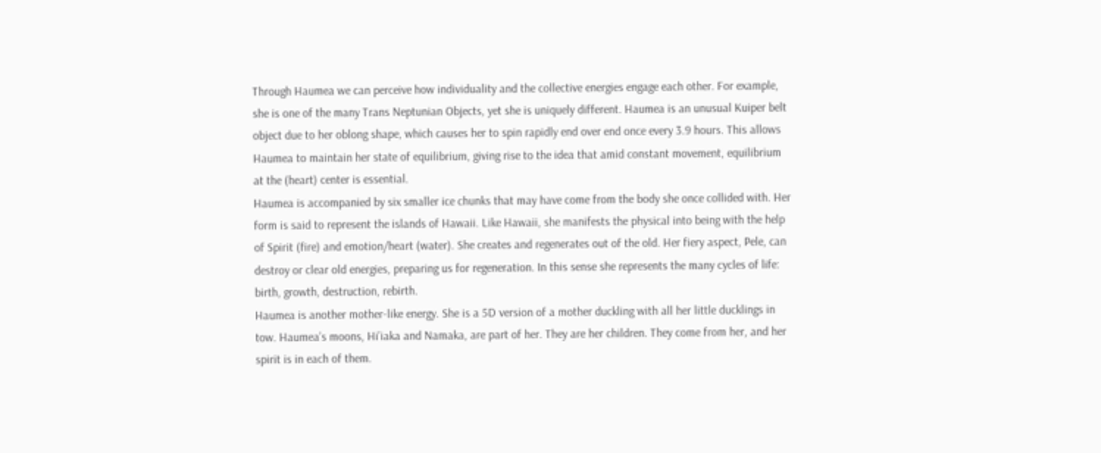Through Haumea we can perceive how individuality and the collective energies engage each other. For example, she is one of the many Trans Neptunian Objects, yet she is uniquely different. Haumea is an unusual Kuiper belt object due to her oblong shape, which causes her to spin rapidly end over end once every 3.9 hours. This allows Haumea to maintain her state of equilibrium, giving rise to the idea that amid constant movement, equilibrium at the (heart) center is essential.
Haumea is accompanied by six smaller ice chunks that may have come from the body she once collided with. Her form is said to represent the islands of Hawaii. Like Hawaii, she manifests the physical into being with the help of Spirit (fire) and emotion/heart (water). She creates and regenerates out of the old. Her fiery aspect, Pele, can destroy or clear old energies, preparing us for regeneration. In this sense she represents the many cycles of life: birth, growth, destruction, rebirth.
Haumea is another mother-like energy. She is a 5D version of a mother duckling with all her little ducklings in tow. Haumea’s moons, Hi’iaka and Namaka, are part of her. They are her children. They come from her, and her spirit is in each of them.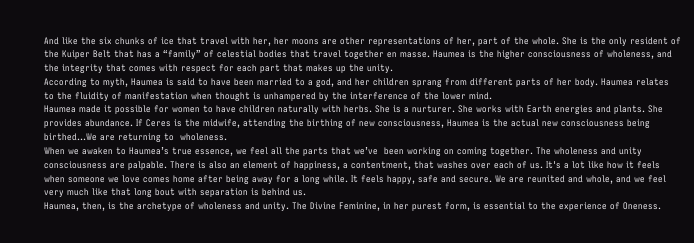And like the six chunks of ice that travel with her, her moons are other representations of her, part of the whole. She is the only resident of the Kuiper Belt that has a “family” of celestial bodies that travel together en masse. Haumea is the higher consciousness of wholeness, and the integrity that comes with respect for each part that makes up the unity.
According to myth, Haumea is said to have been married to a god, and her children sprang from different parts of her body. Haumea relates to the fluidity of manifestation when thought is unhampered by the interference of the lower mind.
Haumea made it possible for women to have children naturally with herbs. She is a nurturer. She works with Earth energies and plants. She provides abundance. If Ceres is the midwife, attending the birthing of new consciousness, Haumea is the actual new consciousness being birthed…We are returning to  wholeness.
When we awaken to Haumea’s true essence, we feel all the parts that we’ve  been working on coming together. The wholeness and unity consciousness are palpable. There is also an element of happiness, a contentment, that washes over each of us. It's a lot like how it feels when someone we love comes home after being away for a long while. It feels happy, safe and secure. We are reunited and whole, and we feel very much like that long bout with separation is behind us.
Haumea, then, is the archetype of wholeness and unity. The Divine Feminine, in her purest form, is essential to the experience of Oneness.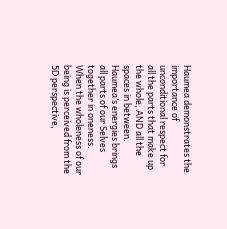Haumea demonstrates the importance of unconditional respect for all the parts that make up the whole, AND all the spaces in between.
Haumea’s energies brings all parts of our Selves together in oneness.
When the wholeness of our being is perceived from the 5D perspective,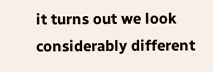it turns out we look considerably different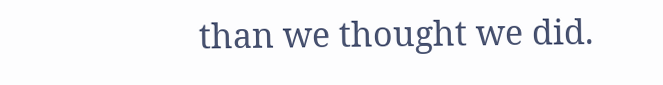than we thought we did.